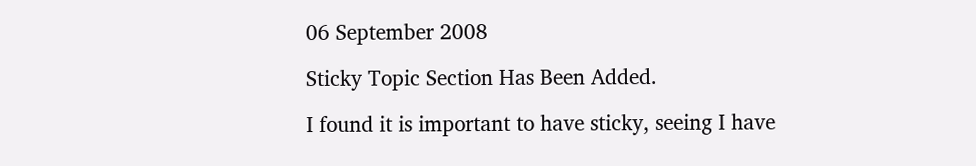06 September 2008

Sticky Topic Section Has Been Added.

I found it is important to have sticky, seeing I have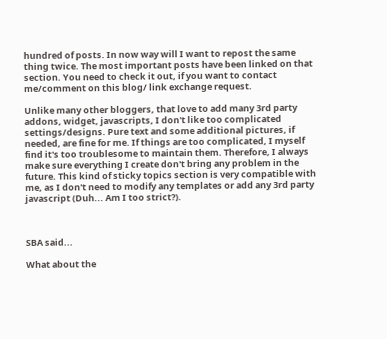hundred of posts. In now way will I want to repost the same thing twice. The most important posts have been linked on that section. You need to check it out, if you want to contact me/comment on this blog/ link exchange request.

Unlike many other bloggers, that love to add many 3rd party addons, widget, javascripts, I don't like too complicated settings/designs. Pure text and some additional pictures, if needed, are fine for me. If things are too complicated, I myself find it's too troublesome to maintain them. Therefore, I always make sure everything I create don't bring any problem in the future. This kind of sticky topics section is very compatible with me, as I don't need to modify any templates or add any 3rd party javascript (Duh... Am I too strict?).



SBA said...

What about the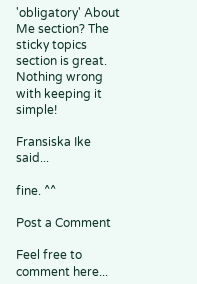'obligatory' About Me section? The sticky topics section is great. Nothing wrong with keeping it simple!

Fransiska Ike said...

fine. ^^

Post a Comment

Feel free to comment here...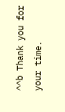^^b Thank you for your time.